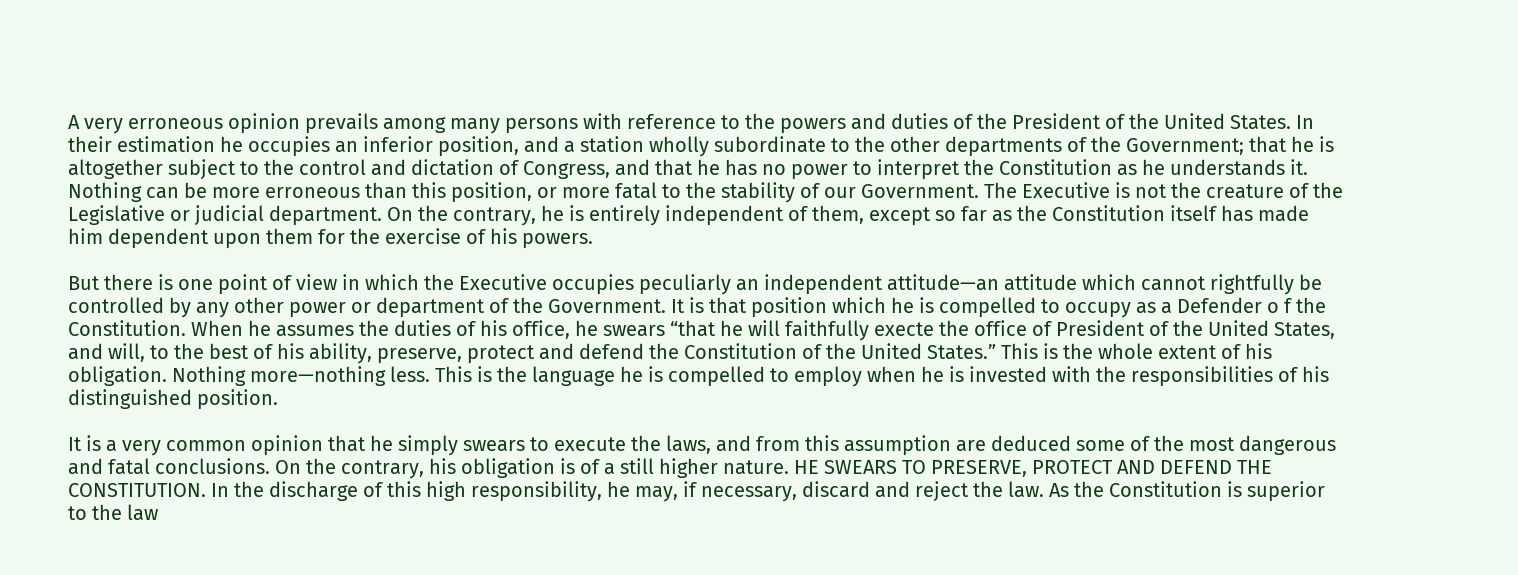A very erroneous opinion prevails among many persons with reference to the powers and duties of the President of the United States. In their estimation he occupies an inferior position, and a station wholly subordinate to the other departments of the Government; that he is altogether subject to the control and dictation of Congress, and that he has no power to interpret the Constitution as he understands it. Nothing can be more erroneous than this position, or more fatal to the stability of our Government. The Executive is not the creature of the Legislative or judicial department. On the contrary, he is entirely independent of them, except so far as the Constitution itself has made him dependent upon them for the exercise of his powers.

But there is one point of view in which the Executive occupies peculiarly an independent attitude—an attitude which cannot rightfully be controlled by any other power or department of the Government. It is that position which he is compelled to occupy as a Defender o f the Constitution. When he assumes the duties of his office, he swears “that he will faithfully execte the office of President of the United States, and will, to the best of his ability, preserve, protect and defend the Constitution of the United States.” This is the whole extent of his obligation. Nothing more—nothing less. This is the language he is compelled to employ when he is invested with the responsibilities of his distinguished position.

It is a very common opinion that he simply swears to execute the laws, and from this assumption are deduced some of the most dangerous and fatal conclusions. On the contrary, his obligation is of a still higher nature. HE SWEARS TO PRESERVE, PROTECT AND DEFEND THE CONSTITUTION. In the discharge of this high responsibility, he may, if necessary, discard and reject the law. As the Constitution is superior to the law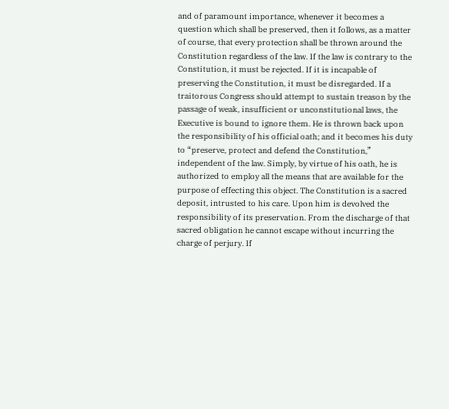and of paramount importance, whenever it becomes a question which shall be preserved, then it follows, as a matter of course, that every protection shall be thrown around the Constitution regardless of the law. If the law is contrary to the Constitution, it must be rejected. If it is incapable of preserving the Constitution, it must be disregarded. If a traitorous Congress should attempt to sustain treason by the passage of weak, insufficient or unconstitutional laws, the Executive is bound to ignore them. He is thrown back upon the responsibility of his official oath; and it becomes his duty to “preserve, protect and defend the Constitution,” independent of the law. Simply, by virtue of his oath, he is authorized to employ all the means that are available for the purpose of effecting this object. The Constitution is a sacred deposit, intrusted to his care. Upon him is devolved the responsibility of its preservation. From the discharge of that sacred obligation he cannot escape without incurring the charge of perjury. If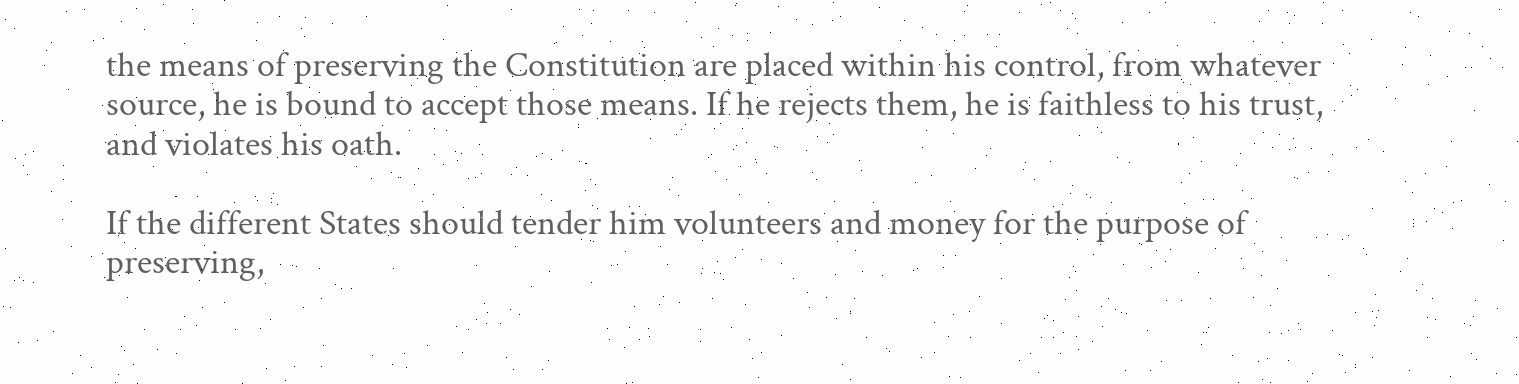the means of preserving the Constitution are placed within his control, from whatever source, he is bound to accept those means. If he rejects them, he is faithless to his trust, and violates his oath.

If the different States should tender him volunteers and money for the purpose of preserving,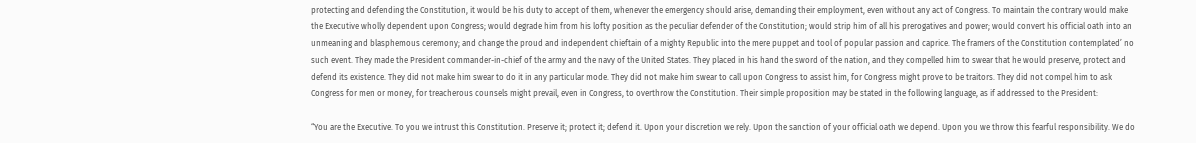protecting and defending the Constitution, it would be his duty to accept of them, whenever the emergency should arise, demanding their employment, even without any act of Congress. To maintain the contrary would make the Executive wholly dependent upon Congress; would degrade him from his lofty position as the peculiar defender of the Constitution; would strip him of all his prerogatives and power; would convert his official oath into an unmeaning and blasphemous ceremony; and change the proud and independent chieftain of a mighty Republic into the mere puppet and tool of popular passion and caprice. The framers of the Constitution contemplated’ no such event. They made the President commander-in-chief of the army and the navy of the United States. They placed in his hand the sword of the nation, and they compelled him to swear that he would preserve, protect and defend its existence. They did not make him swear to do it in any particular mode. They did not make him swear to call upon Congress to assist him, for Congress might prove to be traitors. They did not compel him to ask Congress for men or money, for treacherous counsels might prevail, even in Congress, to overthrow the Constitution. Their simple proposition may be stated in the following language, as if addressed to the President:

“You are the Executive. To you we intrust this Constitution. Preserve it; protect it; defend it. Upon your discretion we rely. Upon the sanction of your official oath we depend. Upon you we throw this fearful responsibility. We do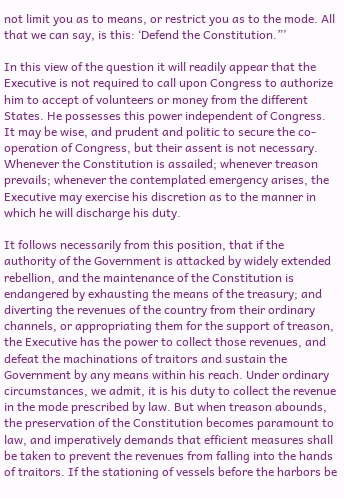not limit you as to means, or restrict you as to the mode. All that we can say, is this: ‘Defend the Constitution.”’

In this view of the question it will readily appear that the Executive is not required to call upon Congress to authorize him to accept of volunteers or money from the different States. He possesses this power independent of Congress. It may be wise, and prudent and politic to secure the co-operation of Congress, but their assent is not necessary. Whenever the Constitution is assailed; whenever treason prevails; whenever the contemplated emergency arises, the Executive may exercise his discretion as to the manner in which he will discharge his duty.

It follows necessarily from this position, that if the authority of the Government is attacked by widely extended rebellion, and the maintenance of the Constitution is endangered by exhausting the means of the treasury; and diverting the revenues of the country from their ordinary channels, or appropriating them for the support of treason, the Executive has the power to collect those revenues, and defeat the machinations of traitors and sustain the Government by any means within his reach. Under ordinary circumstances, we admit, it is his duty to collect the revenue in the mode prescribed by law. But when treason abounds, the preservation of the Constitution becomes paramount to law, and imperatively demands that efficient measures shall be taken to prevent the revenues from falling into the hands of traitors. If the stationing of vessels before the harbors be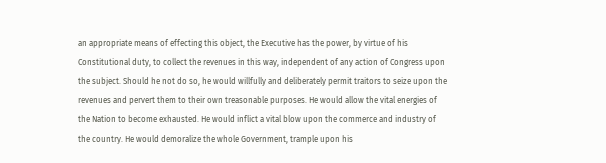an appropriate means of effecting this object, the Executive has the power, by virtue of his Constitutional duty, to collect the revenues in this way, independent of any action of Congress upon the subject. Should he not do so, he would willfully and deliberately permit traitors to seize upon the revenues and pervert them to their own treasonable purposes. He would allow the vital energies of the Nation to become exhausted. He would inflict a vital blow upon the commerce and industry of the country. He would demoralize the whole Government, trample upon his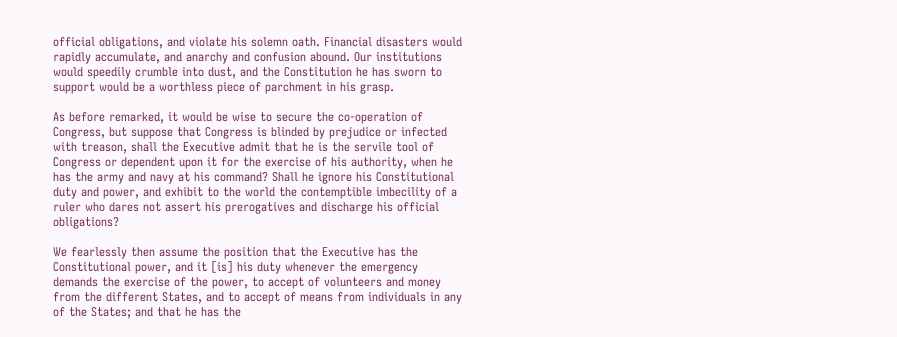official obligations, and violate his solemn oath. Financial disasters would rapidly accumulate, and anarchy and confusion abound. Our institutions would speedily crumble into dust, and the Constitution he has sworn to support would be a worthless piece of parchment in his grasp.

As before remarked, it would be wise to secure the co-operation of Congress, but suppose that Congress is blinded by prejudice or infected with treason, shall the Executive admit that he is the servile tool of Congress or dependent upon it for the exercise of his authority, when he has the army and navy at his command? Shall he ignore his Constitutional duty and power, and exhibit to the world the contemptible imbecility of a ruler who dares not assert his prerogatives and discharge his official obligations?

We fearlessly then assume the position that the Executive has the Constitutional power, and it [is] his duty whenever the emergency demands the exercise of the power, to accept of volunteers and money from the different States, and to accept of means from individuals in any of the States; and that he has the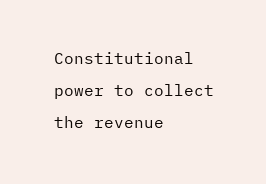Constitutional power to collect the revenue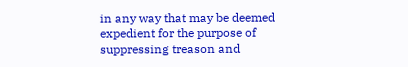in any way that may be deemed expedient for the purpose of suppressing treason and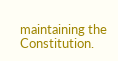maintaining the Constitution.